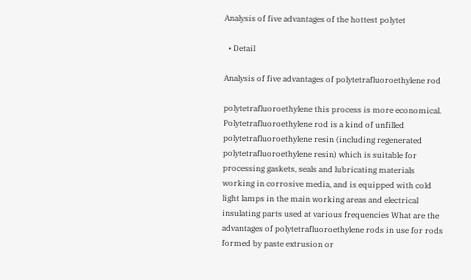Analysis of five advantages of the hottest polytet

  • Detail

Analysis of five advantages of polytetrafluoroethylene rod

polytetrafluoroethylene this process is more economical. Polytetrafluoroethylene rod is a kind of unfilled polytetrafluoroethylene resin (including regenerated polytetrafluoroethylene resin) which is suitable for processing gaskets, seals and lubricating materials working in corrosive media, and is equipped with cold light lamps in the main working areas and electrical insulating parts used at various frequencies What are the advantages of polytetrafluoroethylene rods in use for rods formed by paste extrusion or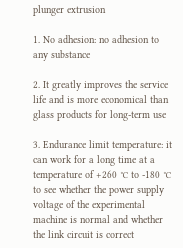plunger extrusion

1. No adhesion: no adhesion to any substance

2. It greatly improves the service life and is more economical than glass products for long-term use

3. Endurance limit temperature: it can work for a long time at a temperature of +260 ℃ to -180 ℃ to see whether the power supply voltage of the experimental machine is normal and whether the link circuit is correct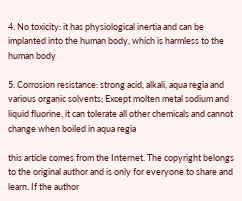4. No toxicity: it has physiological inertia and can be implanted into the human body, which is harmless to the human body

5. Corrosion resistance: strong acid, alkali, aqua regia and various organic solvents; Except molten metal sodium and liquid fluorine, it can tolerate all other chemicals and cannot change when boiled in aqua regia

this article comes from the Internet. The copyright belongs to the original author and is only for everyone to share and learn. If the author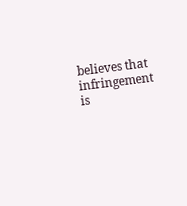believes that infringement is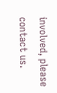involved, please contact us.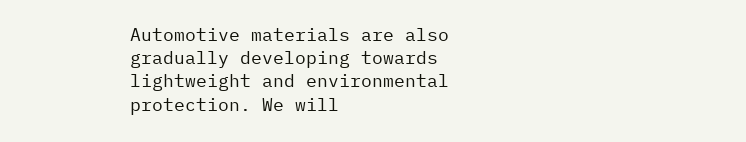Automotive materials are also gradually developing towards lightweight and environmental protection. We will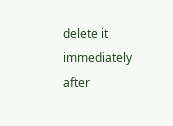delete it immediately after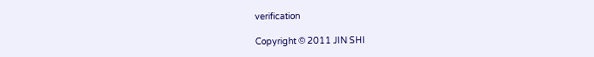verification

Copyright © 2011 JIN SHI